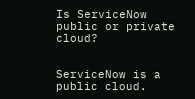Is ServiceNow public or private cloud?


ServiceNow is a public cloud.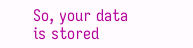So, your data is stored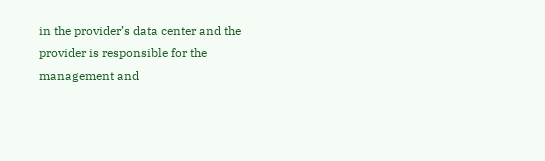in the provider’s data center and the provider is responsible for the management and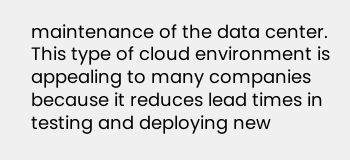maintenance of the data center. This type of cloud environment is appealing to many companies because it reduces lead times in testing and deploying new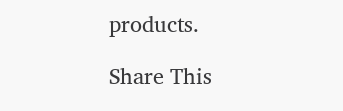products.

Share This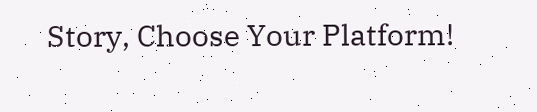Story, Choose Your Platform!